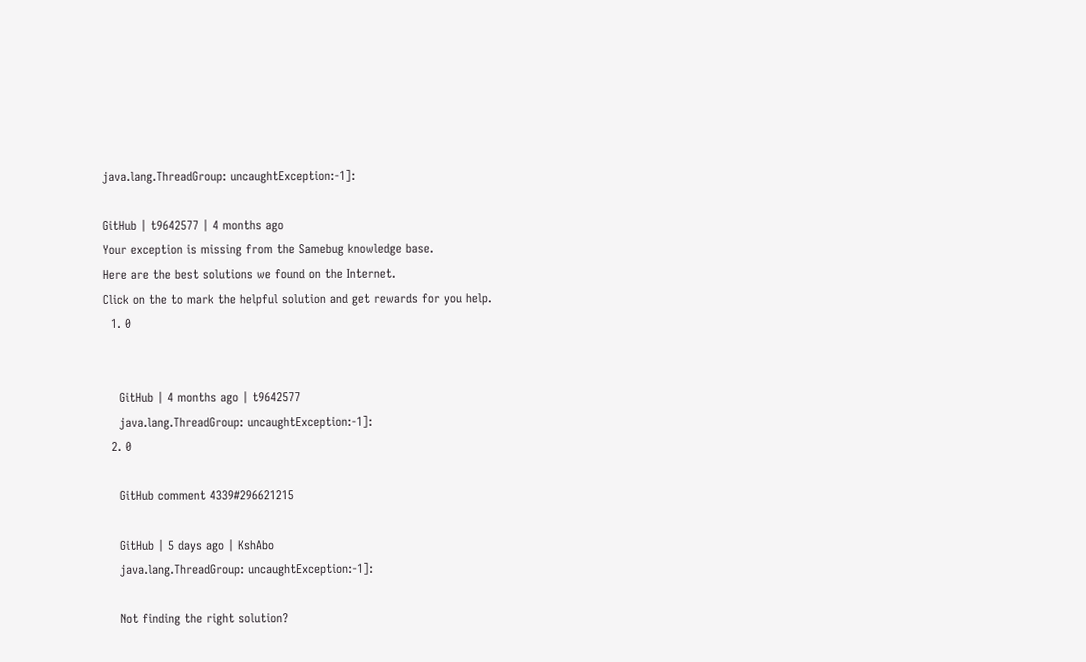java.lang.ThreadGroup: uncaughtException:-1]:

GitHub | t9642577 | 4 months ago
Your exception is missing from the Samebug knowledge base.
Here are the best solutions we found on the Internet.
Click on the to mark the helpful solution and get rewards for you help.
  1. 0


    GitHub | 4 months ago | t9642577
    java.lang.ThreadGroup: uncaughtException:-1]:
  2. 0

    GitHub comment 4339#296621215

    GitHub | 5 days ago | KshAbo
    java.lang.ThreadGroup: uncaughtException:-1]:

    Not finding the right solution?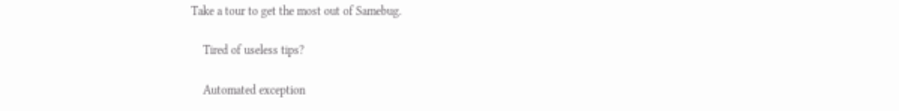Take a tour to get the most out of Samebug.

    Tired of useless tips?

    Automated exception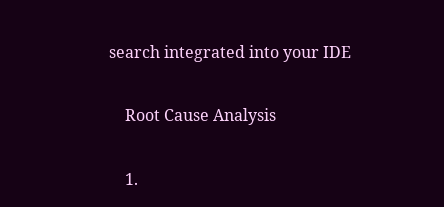search integrated into your IDE

    Root Cause Analysis

    1.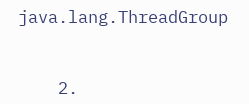java.lang.ThreadGroup


    2.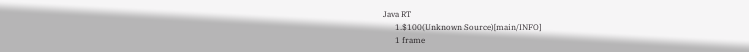Java RT
      1.$100(Unknown Source)[main/INFO]
      1 frame